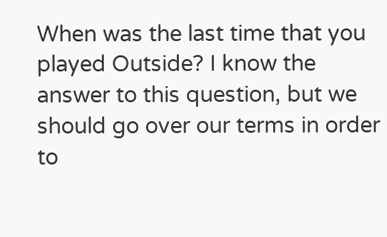When was the last time that you played Outside? I know the answer to this question, but we should go over our terms in order to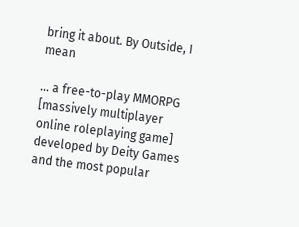bring it about. By Outside, I mean

… a free-to-play MMORPG [massively multiplayer online roleplaying game] developed by Deity Games and the most popular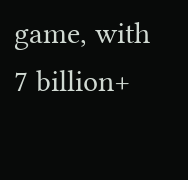game, with 7 billion+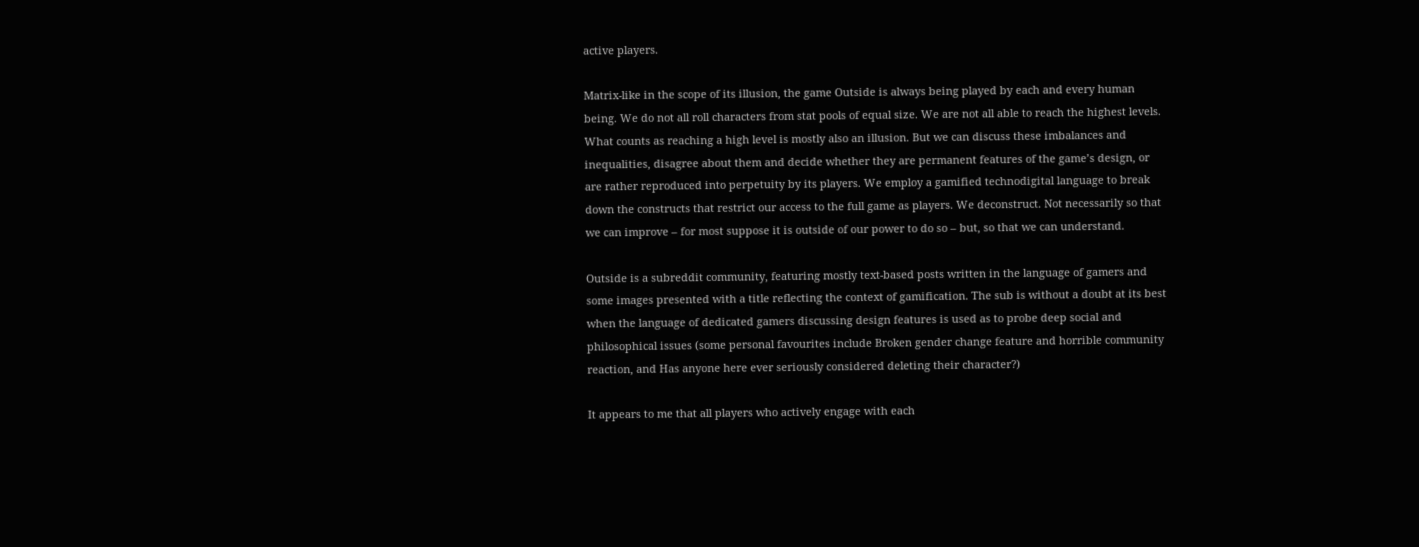active players.

Matrix-like in the scope of its illusion, the game Outside is always being played by each and every human being. We do not all roll characters from stat pools of equal size. We are not all able to reach the highest levels. What counts as reaching a high level is mostly also an illusion. But we can discuss these imbalances and inequalities, disagree about them and decide whether they are permanent features of the game’s design, or are rather reproduced into perpetuity by its players. We employ a gamified technodigital language to break down the constructs that restrict our access to the full game as players. We deconstruct. Not necessarily so that we can improve – for most suppose it is outside of our power to do so – but, so that we can understand.

Outside is a subreddit community, featuring mostly text-based posts written in the language of gamers and some images presented with a title reflecting the context of gamification. The sub is without a doubt at its best when the language of dedicated gamers discussing design features is used as to probe deep social and philosophical issues (some personal favourites include Broken gender change feature and horrible community reaction, and Has anyone here ever seriously considered deleting their character?)

It appears to me that all players who actively engage with each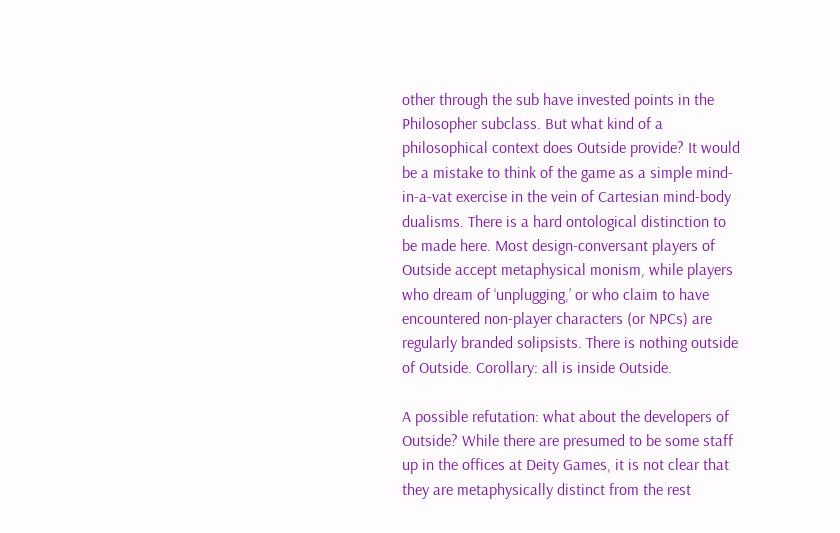other through the sub have invested points in the Philosopher subclass. But what kind of a philosophical context does Outside provide? It would be a mistake to think of the game as a simple mind-in-a-vat exercise in the vein of Cartesian mind-body dualisms. There is a hard ontological distinction to be made here. Most design-conversant players of Outside accept metaphysical monism, while players who dream of ‘unplugging,’ or who claim to have encountered non-player characters (or NPCs) are regularly branded solipsists. There is nothing outside of Outside. Corollary: all is inside Outside.

A possible refutation: what about the developers of Outside? While there are presumed to be some staff up in the offices at Deity Games, it is not clear that they are metaphysically distinct from the rest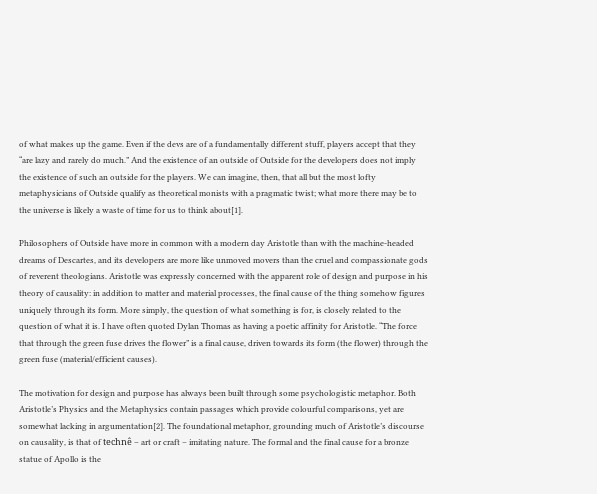of what makes up the game. Even if the devs are of a fundamentally different stuff, players accept that they “are lazy and rarely do much.” And the existence of an outside of Outside for the developers does not imply the existence of such an outside for the players. We can imagine, then, that all but the most lofty metaphysicians of Outside qualify as theoretical monists with a pragmatic twist; what more there may be to the universe is likely a waste of time for us to think about[1].

Philosophers of Outside have more in common with a modern day Aristotle than with the machine-headed dreams of Descartes, and its developers are more like unmoved movers than the cruel and compassionate gods of reverent theologians. Aristotle was expressly concerned with the apparent role of design and purpose in his theory of causality: in addition to matter and material processes, the final cause of the thing somehow figures uniquely through its form. More simply, the question of what something is for, is closely related to the question of what it is. I have often quoted Dylan Thomas as having a poetic affinity for Aristotle. “The force that through the green fuse drives the flower” is a final cause, driven towards its form (the flower) through the green fuse (material/efficient causes).

The motivation for design and purpose has always been built through some psychologistic metaphor. Both Aristotle’s Physics and the Metaphysics contain passages which provide colourful comparisons, yet are somewhat lacking in argumentation[2]. The foundational metaphor, grounding much of Aristotle’s discourse on causality, is that of technê – art or craft – imitating nature. The formal and the final cause for a bronze statue of Apollo is the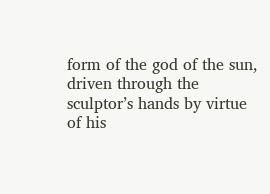form of the god of the sun, driven through the sculptor’s hands by virtue of his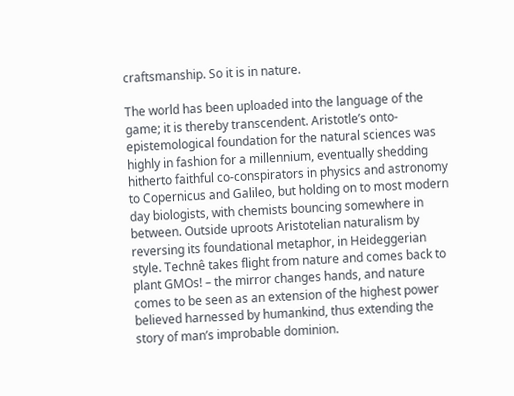craftsmanship. So it is in nature.

The world has been uploaded into the language of the game; it is thereby transcendent. Aristotle’s onto-epistemological foundation for the natural sciences was highly in fashion for a millennium, eventually shedding hitherto faithful co-conspirators in physics and astronomy to Copernicus and Galileo, but holding on to most modern day biologists, with chemists bouncing somewhere in between. Outside uproots Aristotelian naturalism by reversing its foundational metaphor, in Heideggerian style. Technê takes flight from nature and comes back to plant GMOs! – the mirror changes hands, and nature comes to be seen as an extension of the highest power believed harnessed by humankind, thus extending the story of man’s improbable dominion.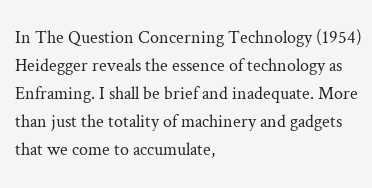In The Question Concerning Technology (1954) Heidegger reveals the essence of technology as Enframing. I shall be brief and inadequate. More than just the totality of machinery and gadgets that we come to accumulate,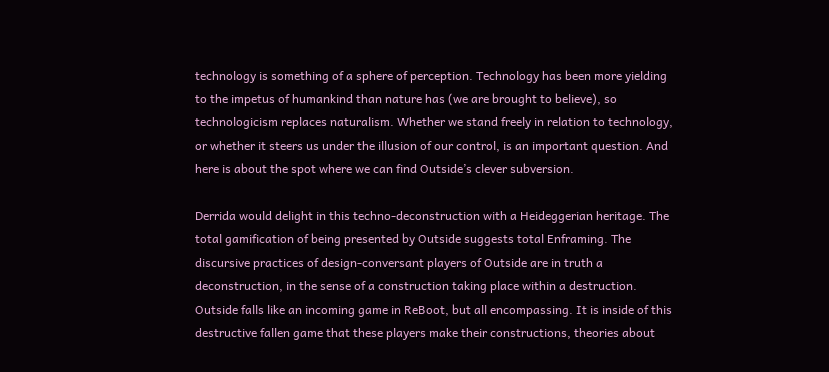technology is something of a sphere of perception. Technology has been more yielding to the impetus of humankind than nature has (we are brought to believe), so technologicism replaces naturalism. Whether we stand freely in relation to technology, or whether it steers us under the illusion of our control, is an important question. And here is about the spot where we can find Outside’s clever subversion.

Derrida would delight in this techno-deconstruction with a Heideggerian heritage. The total gamification of being presented by Outside suggests total Enframing. The discursive practices of design-conversant players of Outside are in truth a deconstruction, in the sense of a construction taking place within a destruction. Outside falls like an incoming game in ReBoot, but all encompassing. It is inside of this destructive fallen game that these players make their constructions, theories about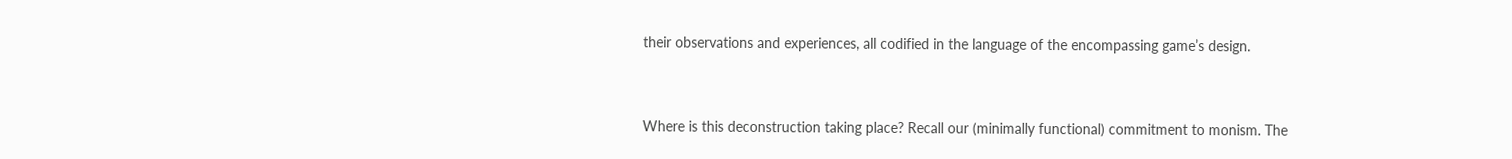their observations and experiences, all codified in the language of the encompassing game’s design.


Where is this deconstruction taking place? Recall our (minimally functional) commitment to monism. The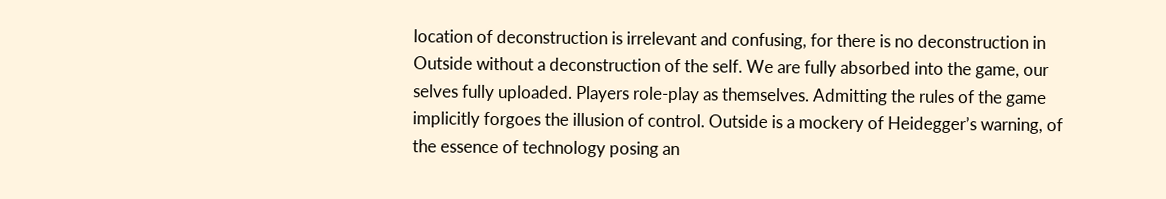location of deconstruction is irrelevant and confusing, for there is no deconstruction in Outside without a deconstruction of the self. We are fully absorbed into the game, our selves fully uploaded. Players role-play as themselves. Admitting the rules of the game implicitly forgoes the illusion of control. Outside is a mockery of Heidegger’s warning, of the essence of technology posing an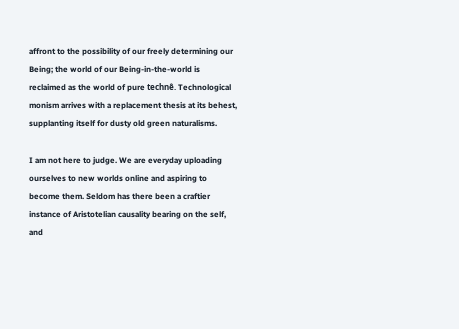affront to the possibility of our freely determining our Being; the world of our Being-in-the-world is reclaimed as the world of pure technê. Technological monism arrives with a replacement thesis at its behest, supplanting itself for dusty old green naturalisms.

I am not here to judge. We are everyday uploading ourselves to new worlds online and aspiring to become them. Seldom has there been a craftier instance of Aristotelian causality bearing on the self, and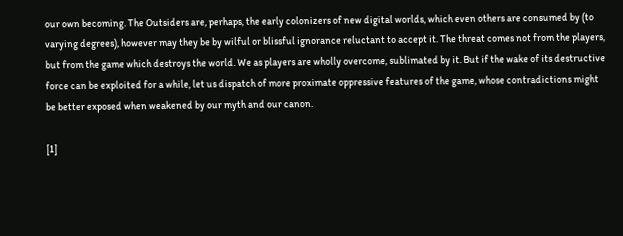our own becoming. The Outsiders are, perhaps, the early colonizers of new digital worlds, which even others are consumed by (to varying degrees), however may they be by wilful or blissful ignorance reluctant to accept it. The threat comes not from the players, but from the game which destroys the world. We as players are wholly overcome, sublimated by it. But if the wake of its destructive force can be exploited for a while, let us dispatch of more proximate oppressive features of the game, whose contradictions might be better exposed when weakened by our myth and our canon.

[1]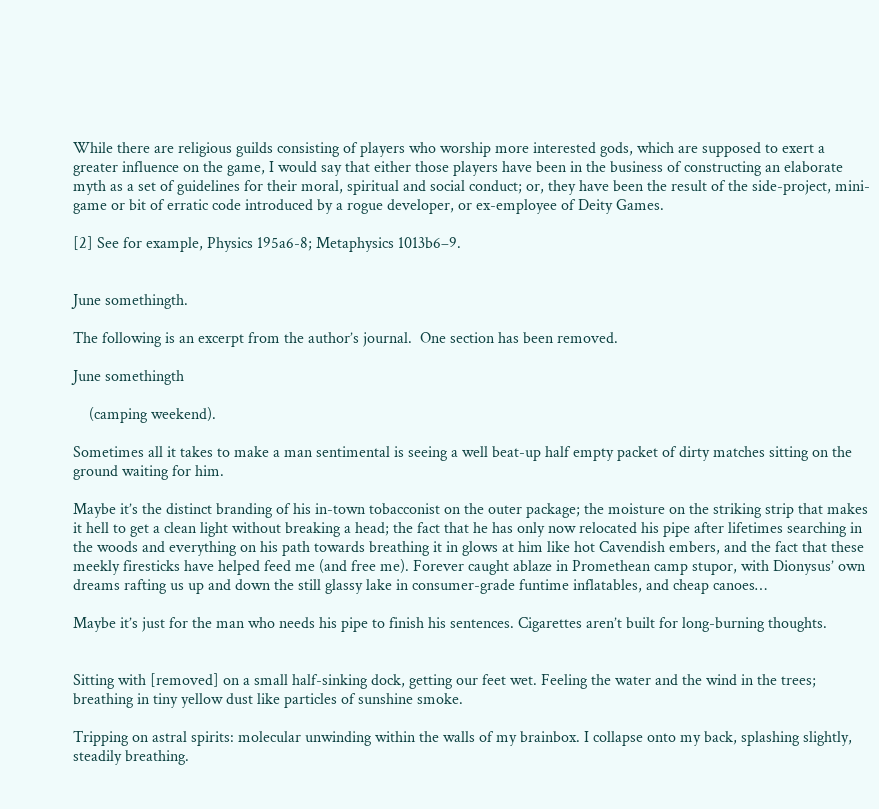While there are religious guilds consisting of players who worship more interested gods, which are supposed to exert a greater influence on the game, I would say that either those players have been in the business of constructing an elaborate myth as a set of guidelines for their moral, spiritual and social conduct; or, they have been the result of the side-project, mini-game or bit of erratic code introduced by a rogue developer, or ex-employee of Deity Games.

[2] See for example, Physics 195a6-8; Metaphysics 1013b6–9.


June somethingth.

The following is an excerpt from the author’s journal.  One section has been removed.

June somethingth

    (camping weekend).

Sometimes all it takes to make a man sentimental is seeing a well beat-up half empty packet of dirty matches sitting on the ground waiting for him.

Maybe it’s the distinct branding of his in-town tobacconist on the outer package; the moisture on the striking strip that makes it hell to get a clean light without breaking a head; the fact that he has only now relocated his pipe after lifetimes searching in the woods and everything on his path towards breathing it in glows at him like hot Cavendish embers, and the fact that these meekly firesticks have helped feed me (and free me). Forever caught ablaze in Promethean camp stupor, with Dionysus’ own dreams rafting us up and down the still glassy lake in consumer-grade funtime inflatables, and cheap canoes…

Maybe it’s just for the man who needs his pipe to finish his sentences. Cigarettes aren’t built for long-burning thoughts.


Sitting with [removed] on a small half-sinking dock, getting our feet wet. Feeling the water and the wind in the trees; breathing in tiny yellow dust like particles of sunshine smoke.

Tripping on astral spirits: molecular unwinding within the walls of my brainbox. I collapse onto my back, splashing slightly, steadily breathing.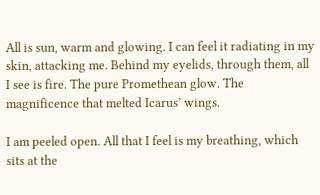All is sun, warm and glowing. I can feel it radiating in my skin, attacking me. Behind my eyelids, through them, all I see is fire. The pure Promethean glow. The magnificence that melted Icarus’ wings.

I am peeled open. All that I feel is my breathing, which sits at the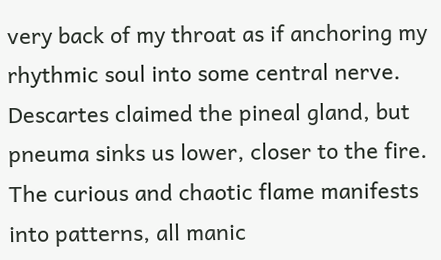very back of my throat as if anchoring my rhythmic soul into some central nerve. Descartes claimed the pineal gland, but pneuma sinks us lower, closer to the fire. The curious and chaotic flame manifests into patterns, all manic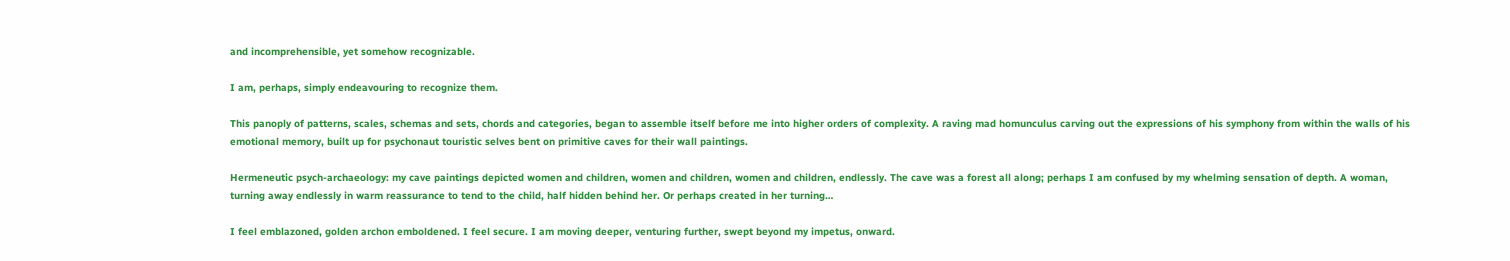and incomprehensible, yet somehow recognizable.

I am, perhaps, simply endeavouring to recognize them.

This panoply of patterns, scales, schemas and sets, chords and categories, began to assemble itself before me into higher orders of complexity. A raving mad homunculus carving out the expressions of his symphony from within the walls of his emotional memory, built up for psychonaut touristic selves bent on primitive caves for their wall paintings.

Hermeneutic psych-archaeology: my cave paintings depicted women and children, women and children, women and children, endlessly. The cave was a forest all along; perhaps I am confused by my whelming sensation of depth. A woman, turning away endlessly in warm reassurance to tend to the child, half hidden behind her. Or perhaps created in her turning…

I feel emblazoned, golden archon emboldened. I feel secure. I am moving deeper, venturing further, swept beyond my impetus, onward.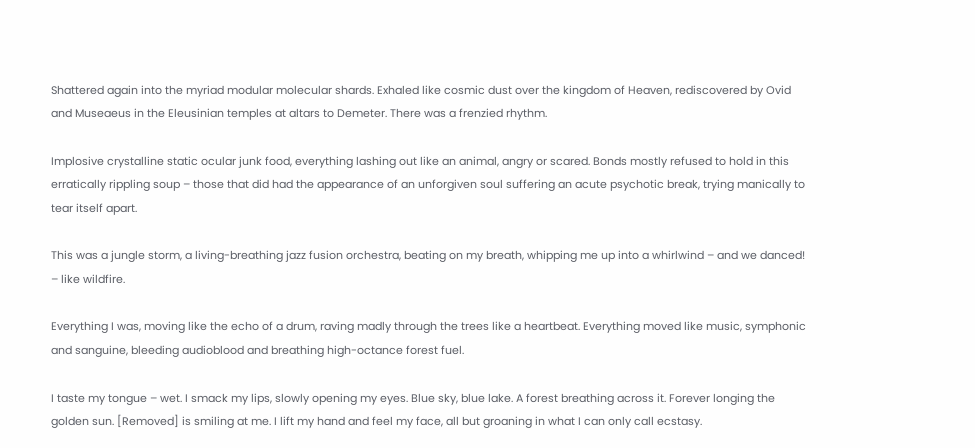Shattered again into the myriad modular molecular shards. Exhaled like cosmic dust over the kingdom of Heaven, rediscovered by Ovid and Museaeus in the Eleusinian temples at altars to Demeter. There was a frenzied rhythm.

Implosive crystalline static ocular junk food, everything lashing out like an animal, angry or scared. Bonds mostly refused to hold in this erratically rippling soup – those that did had the appearance of an unforgiven soul suffering an acute psychotic break, trying manically to tear itself apart.

This was a jungle storm, a living-breathing jazz fusion orchestra, beating on my breath, whipping me up into a whirlwind – and we danced! – like wildfire.

Everything I was, moving like the echo of a drum, raving madly through the trees like a heartbeat. Everything moved like music, symphonic and sanguine, bleeding audioblood and breathing high-octance forest fuel.

I taste my tongue – wet. I smack my lips, slowly opening my eyes. Blue sky, blue lake. A forest breathing across it. Forever longing the golden sun. [Removed] is smiling at me. I lift my hand and feel my face, all but groaning in what I can only call ecstasy.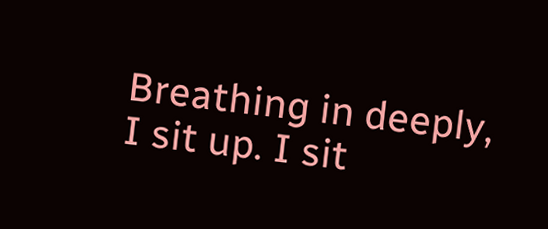Breathing in deeply, I sit up. I sit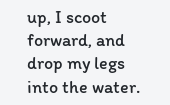up, I scoot forward, and drop my legs into the water.